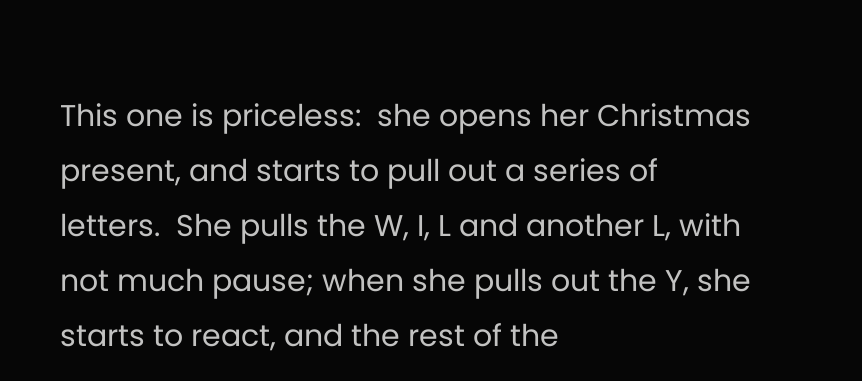This one is priceless:  she opens her Christmas present, and starts to pull out a series of letters.  She pulls the W, I, L and another L, with not much pause; when she pulls out the Y, she starts to react, and the rest of the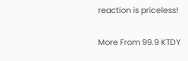reaction is priceless!

More From 99.9 KTDY